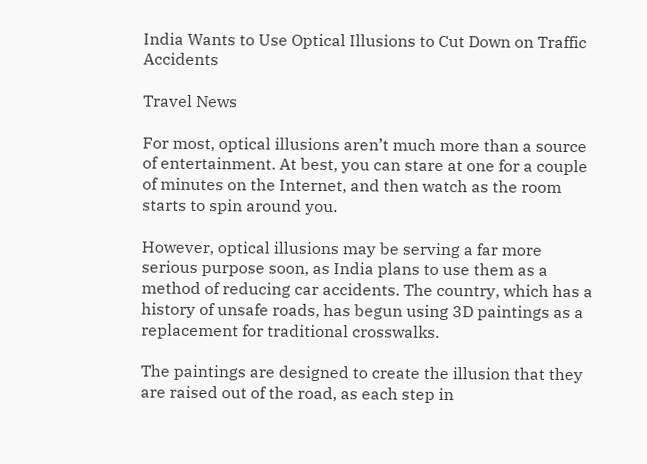India Wants to Use Optical Illusions to Cut Down on Traffic Accidents

Travel News

For most, optical illusions aren’t much more than a source of entertainment. At best, you can stare at one for a couple of minutes on the Internet, and then watch as the room starts to spin around you.

However, optical illusions may be serving a far more serious purpose soon, as India plans to use them as a method of reducing car accidents. The country, which has a history of unsafe roads, has begun using 3D paintings as a replacement for traditional crosswalks.

The paintings are designed to create the illusion that they are raised out of the road, as each step in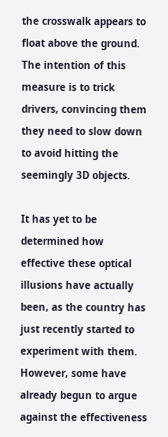the crosswalk appears to float above the ground. The intention of this measure is to trick drivers, convincing them they need to slow down to avoid hitting the seemingly 3D objects.

It has yet to be determined how effective these optical illusions have actually been, as the country has just recently started to experiment with them. However, some have already begun to argue against the effectiveness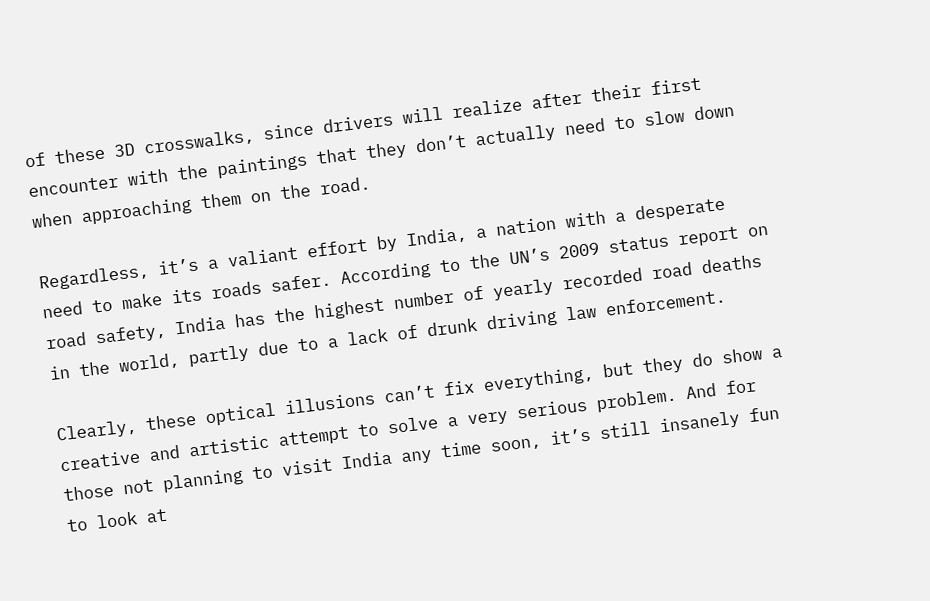of these 3D crosswalks, since drivers will realize after their first encounter with the paintings that they don’t actually need to slow down when approaching them on the road.

Regardless, it’s a valiant effort by India, a nation with a desperate need to make its roads safer. According to the UN’s 2009 status report on road safety, India has the highest number of yearly recorded road deaths in the world, partly due to a lack of drunk driving law enforcement.

Clearly, these optical illusions can’t fix everything, but they do show a creative and artistic attempt to solve a very serious problem. And for those not planning to visit India any time soon, it’s still insanely fun to look at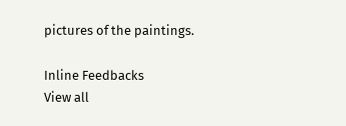pictures of the paintings.

Inline Feedbacks
View all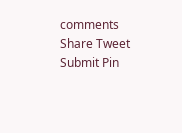comments
Share Tweet Submit Pin